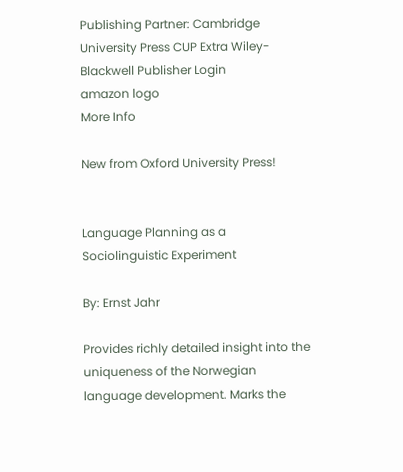Publishing Partner: Cambridge University Press CUP Extra Wiley-Blackwell Publisher Login
amazon logo
More Info

New from Oxford University Press!


Language Planning as a Sociolinguistic Experiment

By: Ernst Jahr

Provides richly detailed insight into the uniqueness of the Norwegian language development. Marks the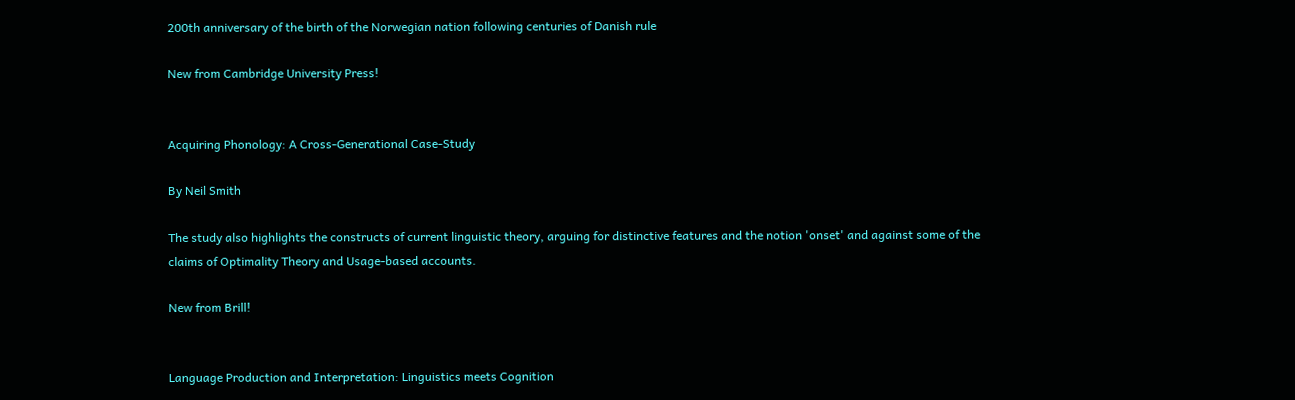200th anniversary of the birth of the Norwegian nation following centuries of Danish rule

New from Cambridge University Press!


Acquiring Phonology: A Cross-Generational Case-Study

By Neil Smith

The study also highlights the constructs of current linguistic theory, arguing for distinctive features and the notion 'onset' and against some of the claims of Optimality Theory and Usage-based accounts.

New from Brill!


Language Production and Interpretation: Linguistics meets Cognition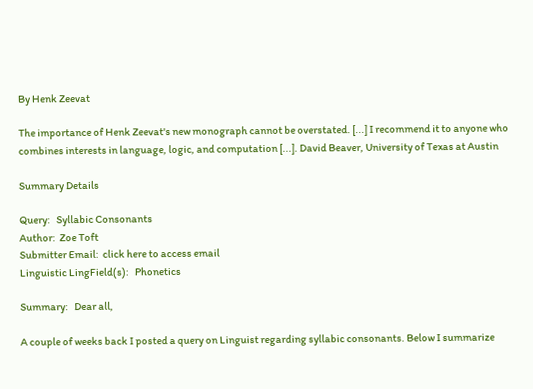By Henk Zeevat

The importance of Henk Zeevat's new monograph cannot be overstated. [...] I recommend it to anyone who combines interests in language, logic, and computation [...]. David Beaver, University of Texas at Austin

Summary Details

Query:   Syllabic Consonants
Author:  Zoe Toft
Submitter Email:  click here to access email
Linguistic LingField(s):   Phonetics

Summary:   Dear all,

A couple of weeks back I posted a query on Linguist regarding syllabic consonants. Below I summarize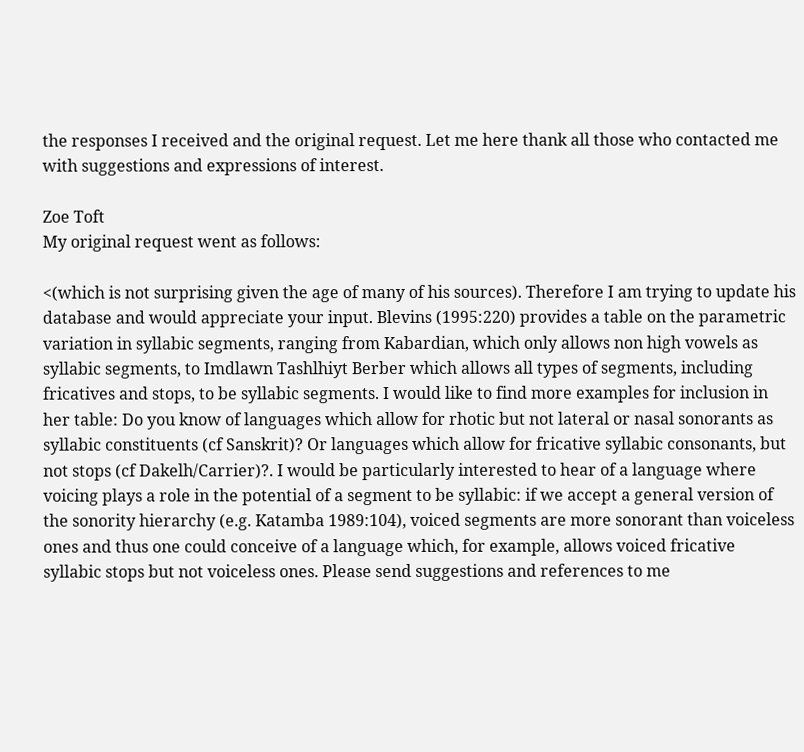the responses I received and the original request. Let me here thank all those who contacted me with suggestions and expressions of interest.

Zoe Toft
My original request went as follows:

<(which is not surprising given the age of many of his sources). Therefore I am trying to update his database and would appreciate your input. Blevins (1995:220) provides a table on the parametric variation in syllabic segments, ranging from Kabardian, which only allows non high vowels as syllabic segments, to Imdlawn Tashlhiyt Berber which allows all types of segments, including fricatives and stops, to be syllabic segments. I would like to find more examples for inclusion in her table: Do you know of languages which allow for rhotic but not lateral or nasal sonorants as syllabic constituents (cf Sanskrit)? Or languages which allow for fricative syllabic consonants, but not stops (cf Dakelh/Carrier)?. I would be particularly interested to hear of a language where voicing plays a role in the potential of a segment to be syllabic: if we accept a general version of the sonority hierarchy (e.g. Katamba 1989:104), voiced segments are more sonorant than voiceless ones and thus one could conceive of a language which, for example, allows voiced fricative syllabic stops but not voiceless ones. Please send suggestions and references to me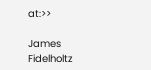at:>>

James Fidelholtz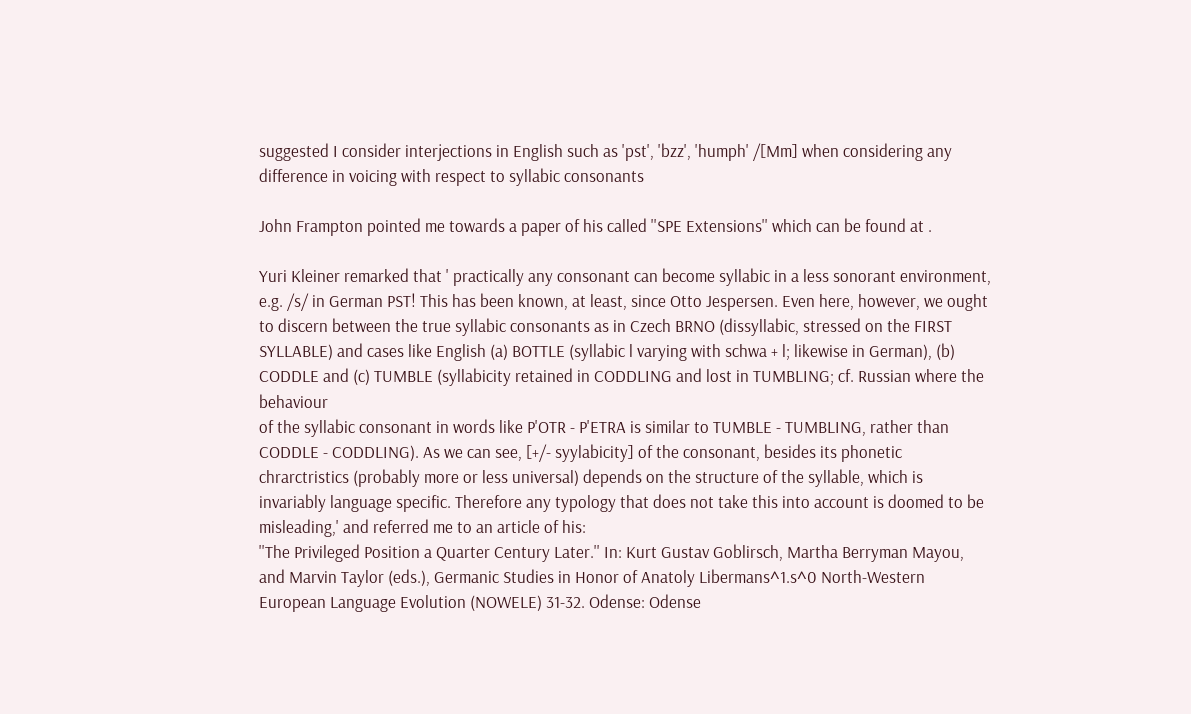suggested I consider interjections in English such as 'pst', 'bzz', 'humph' /[Mm] when considering any difference in voicing with respect to syllabic consonants

John Frampton pointed me towards a paper of his called ''SPE Extensions'' which can be found at .

Yuri Kleiner remarked that ' practically any consonant can become syllabic in a less sonorant environment, e.g. /s/ in German PST! This has been known, at least, since Otto Jespersen. Even here, however, we ought to discern between the true syllabic consonants as in Czech BRNO (dissyllabic, stressed on the FIRST SYLLABLE) and cases like English (a) BOTTLE (syllabic l varying with schwa + l; likewise in German), (b) CODDLE and (c) TUMBLE (syllabicity retained in CODDLING and lost in TUMBLING; cf. Russian where the behaviour
of the syllabic consonant in words like P'OTR - P'ETRA is similar to TUMBLE - TUMBLING, rather than CODDLE - CODDLING). As we can see, [+/- syylabicity] of the consonant, besides its phonetic chrarctristics (probably more or less universal) depends on the structure of the syllable, which is invariably language specific. Therefore any typology that does not take this into account is doomed to be misleading,' and referred me to an article of his:
''The Privileged Position a Quarter Century Later.'' In: Kurt Gustav Goblirsch, Martha Berryman Mayou, and Marvin Taylor (eds.), Germanic Studies in Honor of Anatoly Libermans^1.s^0 North-Western European Language Evolution (NOWELE) 31-32. Odense: Odense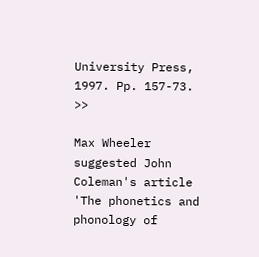University Press, 1997. Pp. 157-73. >>

Max Wheeler suggested John Coleman's article 'The phonetics and phonology of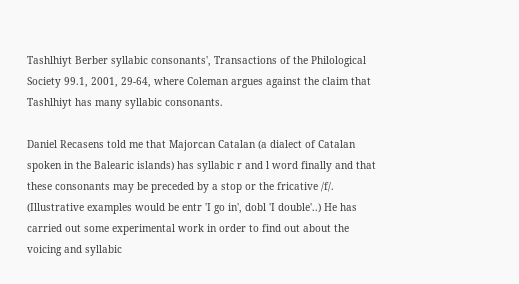Tashlhiyt Berber syllabic consonants', Transactions of the Philological Society 99.1, 2001, 29-64, where Coleman argues against the claim that Tashlhiyt has many syllabic consonants.

Daniel Recasens told me that Majorcan Catalan (a dialect of Catalan spoken in the Balearic islands) has syllabic r and l word finally and that these consonants may be preceded by a stop or the fricative /f/. (Illustrative examples would be entr 'I go in', dobl 'I double'..) He has carried out some experimental work in order to find out about the voicing and syllabic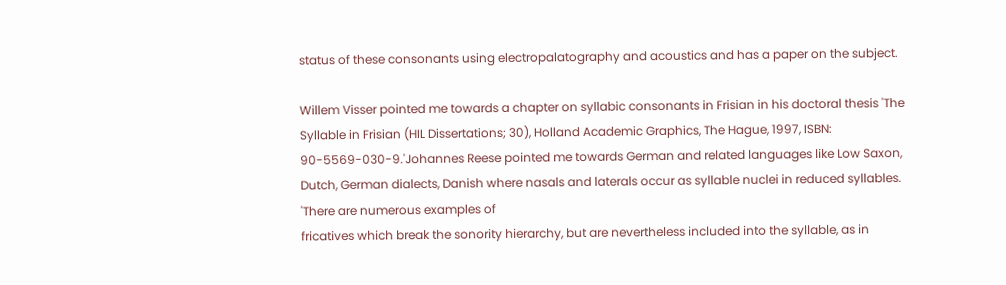status of these consonants using electropalatography and acoustics and has a paper on the subject.

Willem Visser pointed me towards a chapter on syllabic consonants in Frisian in his doctoral thesis 'The Syllable in Frisian (HIL Dissertations; 30), Holland Academic Graphics, The Hague, 1997, ISBN: 90-5569-030-9.'Johannes Reese pointed me towards German and related languages like Low Saxon, Dutch, German dialects, Danish where nasals and laterals occur as syllable nuclei in reduced syllables. 'There are numerous examples of
fricatives which break the sonority hierarchy, but are nevertheless included into the syllable, as in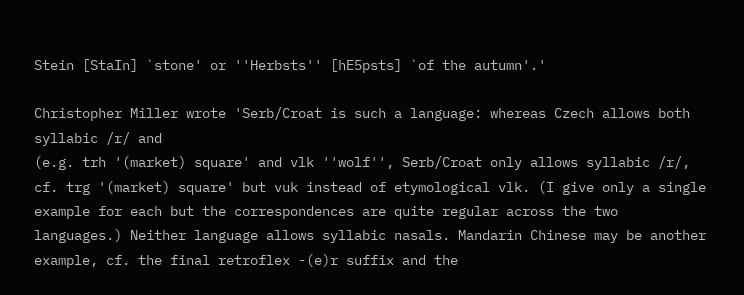Stein [StaIn] `stone' or ''Herbsts'' [hE5psts] `of the autumn'.'

Christopher Miller wrote 'Serb/Croat is such a language: whereas Czech allows both syllabic /r/ and
(e.g. trh '(market) square' and vlk ''wolf'', Serb/Croat only allows syllabic /r/, cf. trg '(market) square' but vuk instead of etymological vlk. (I give only a single example for each but the correspondences are quite regular across the two languages.) Neither language allows syllabic nasals. Mandarin Chinese may be another example, cf. the final retroflex -(e)r suffix and the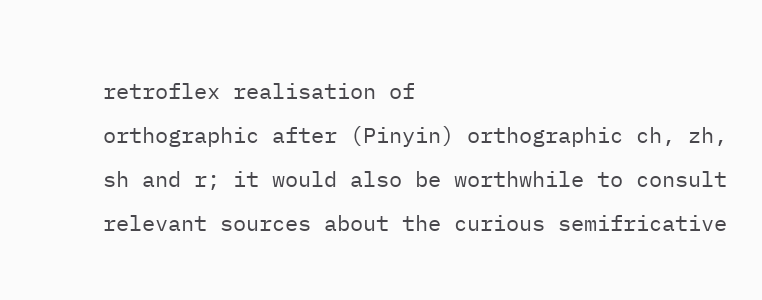retroflex realisation of
orthographic after (Pinyin) orthographic ch, zh, sh and r; it would also be worthwhile to consult relevant sources about the curious semifricative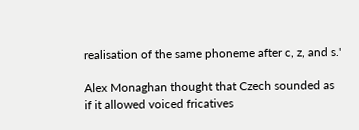realisation of the same phoneme after c, z, and s.'

Alex Monaghan thought that Czech sounded as if it allowed voiced fricatives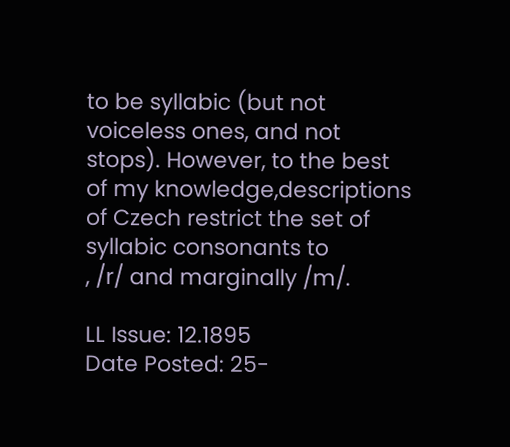to be syllabic (but not voiceless ones, and not stops). However, to the best of my knowledge,descriptions of Czech restrict the set of syllabic consonants to
, /r/ and marginally /m/.

LL Issue: 12.1895
Date Posted: 25-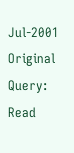Jul-2001
Original Query: Read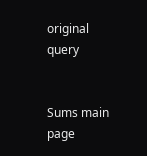original query


Sums main page